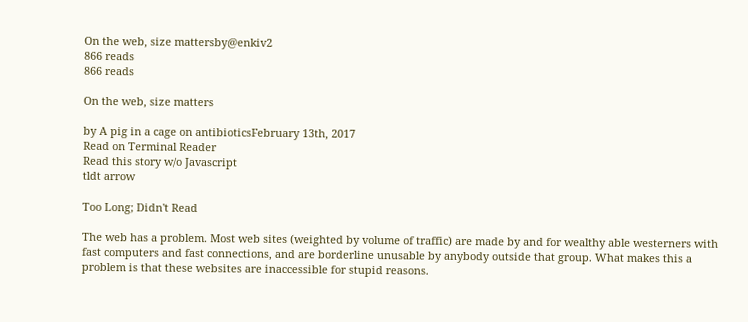On the web, size mattersby@enkiv2
866 reads
866 reads

On the web, size matters

by A pig in a cage on antibioticsFebruary 13th, 2017
Read on Terminal Reader
Read this story w/o Javascript
tldt arrow

Too Long; Didn't Read

The web has a problem. Most web sites (weighted by volume of traffic) are made by and for wealthy able westerners with fast computers and fast connections, and are borderline unusable by anybody outside that group. What makes this a problem is that these websites are inaccessible for stupid reasons.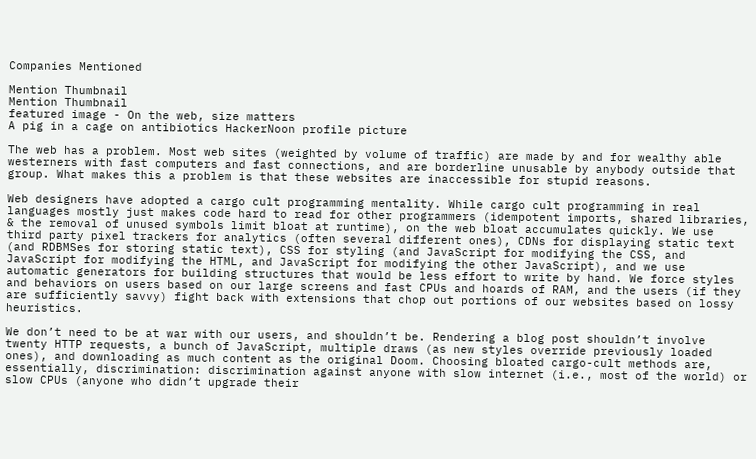Companies Mentioned

Mention Thumbnail
Mention Thumbnail
featured image - On the web, size matters
A pig in a cage on antibiotics HackerNoon profile picture

The web has a problem. Most web sites (weighted by volume of traffic) are made by and for wealthy able westerners with fast computers and fast connections, and are borderline unusable by anybody outside that group. What makes this a problem is that these websites are inaccessible for stupid reasons.

Web designers have adopted a cargo cult programming mentality. While cargo cult programming in real languages mostly just makes code hard to read for other programmers (idempotent imports, shared libraries, & the removal of unused symbols limit bloat at runtime), on the web bloat accumulates quickly. We use third party pixel trackers for analytics (often several different ones), CDNs for displaying static text (and RDBMSes for storing static text), CSS for styling (and JavaScript for modifying the CSS, and JavaScript for modifying the HTML, and JavaScript for modifying the other JavaScript), and we use automatic generators for building structures that would be less effort to write by hand. We force styles and behaviors on users based on our large screens and fast CPUs and hoards of RAM, and the users (if they are sufficiently savvy) fight back with extensions that chop out portions of our websites based on lossy heuristics.

We don’t need to be at war with our users, and shouldn’t be. Rendering a blog post shouldn’t involve twenty HTTP requests, a bunch of JavaScript, multiple draws (as new styles override previously loaded ones), and downloading as much content as the original Doom. Choosing bloated cargo-cult methods are, essentially, discrimination: discrimination against anyone with slow internet (i.e., most of the world) or slow CPUs (anyone who didn’t upgrade their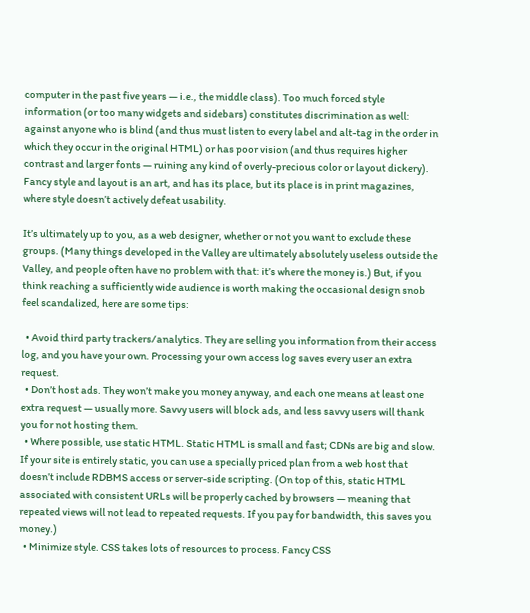computer in the past five years — i.e., the middle class). Too much forced style information (or too many widgets and sidebars) constitutes discrimination as well: against anyone who is blind (and thus must listen to every label and alt-tag in the order in which they occur in the original HTML) or has poor vision (and thus requires higher contrast and larger fonts — ruining any kind of overly-precious color or layout dickery). Fancy style and layout is an art, and has its place, but its place is in print magazines, where style doesn’t actively defeat usability.

It’s ultimately up to you, as a web designer, whether or not you want to exclude these groups. (Many things developed in the Valley are ultimately absolutely useless outside the Valley, and people often have no problem with that: it’s where the money is.) But, if you think reaching a sufficiently wide audience is worth making the occasional design snob feel scandalized, here are some tips:

  • Avoid third party trackers/analytics. They are selling you information from their access log, and you have your own. Processing your own access log saves every user an extra request.
  • Don’t host ads. They won’t make you money anyway, and each one means at least one extra request — usually more. Savvy users will block ads, and less savvy users will thank you for not hosting them.
  • Where possible, use static HTML. Static HTML is small and fast; CDNs are big and slow. If your site is entirely static, you can use a specially priced plan from a web host that doesn’t include RDBMS access or server-side scripting. (On top of this, static HTML associated with consistent URLs will be properly cached by browsers — meaning that repeated views will not lead to repeated requests. If you pay for bandwidth, this saves you money.)
  • Minimize style. CSS takes lots of resources to process. Fancy CSS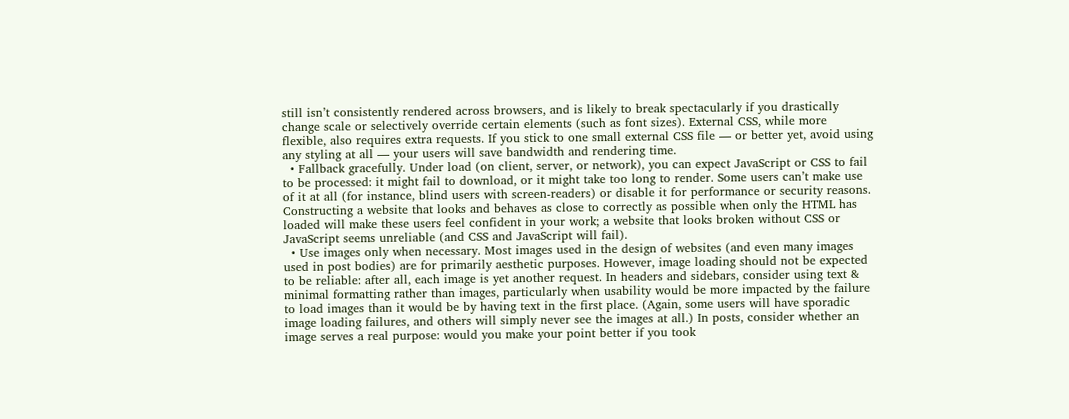still isn’t consistently rendered across browsers, and is likely to break spectacularly if you drastically change scale or selectively override certain elements (such as font sizes). External CSS, while more flexible, also requires extra requests. If you stick to one small external CSS file — or better yet, avoid using any styling at all — your users will save bandwidth and rendering time.
  • Fallback gracefully. Under load (on client, server, or network), you can expect JavaScript or CSS to fail to be processed: it might fail to download, or it might take too long to render. Some users can’t make use of it at all (for instance, blind users with screen-readers) or disable it for performance or security reasons. Constructing a website that looks and behaves as close to correctly as possible when only the HTML has loaded will make these users feel confident in your work; a website that looks broken without CSS or JavaScript seems unreliable (and CSS and JavaScript will fail).
  • Use images only when necessary. Most images used in the design of websites (and even many images used in post bodies) are for primarily aesthetic purposes. However, image loading should not be expected to be reliable: after all, each image is yet another request. In headers and sidebars, consider using text & minimal formatting rather than images, particularly when usability would be more impacted by the failure to load images than it would be by having text in the first place. (Again, some users will have sporadic image loading failures, and others will simply never see the images at all.) In posts, consider whether an image serves a real purpose: would you make your point better if you took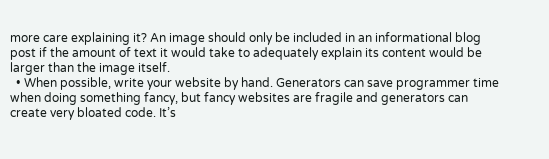more care explaining it? An image should only be included in an informational blog post if the amount of text it would take to adequately explain its content would be larger than the image itself.
  • When possible, write your website by hand. Generators can save programmer time when doing something fancy, but fancy websites are fragile and generators can create very bloated code. It’s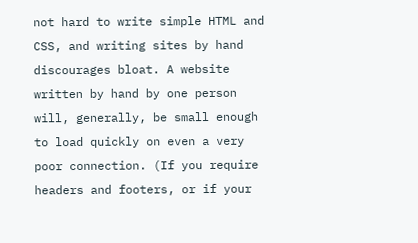not hard to write simple HTML and CSS, and writing sites by hand discourages bloat. A website written by hand by one person will, generally, be small enough to load quickly on even a very poor connection. (If you require headers and footers, or if your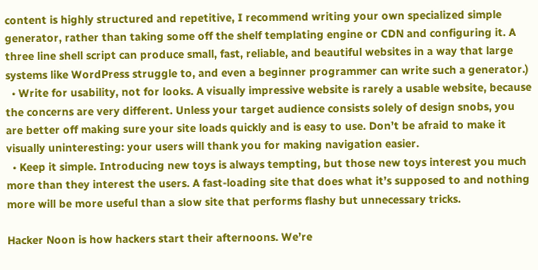content is highly structured and repetitive, I recommend writing your own specialized simple generator, rather than taking some off the shelf templating engine or CDN and configuring it. A three line shell script can produce small, fast, reliable, and beautiful websites in a way that large systems like WordPress struggle to, and even a beginner programmer can write such a generator.)
  • Write for usability, not for looks. A visually impressive website is rarely a usable website, because the concerns are very different. Unless your target audience consists solely of design snobs, you are better off making sure your site loads quickly and is easy to use. Don’t be afraid to make it visually uninteresting: your users will thank you for making navigation easier.
  • Keep it simple. Introducing new toys is always tempting, but those new toys interest you much more than they interest the users. A fast-loading site that does what it’s supposed to and nothing more will be more useful than a slow site that performs flashy but unnecessary tricks.

Hacker Noon is how hackers start their afternoons. We’re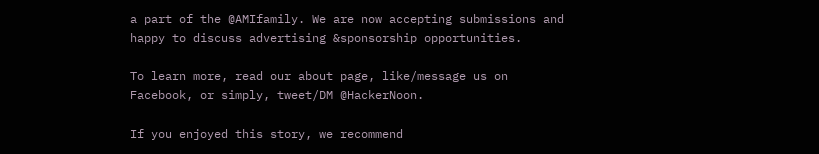a part of the @AMIfamily. We are now accepting submissions and happy to discuss advertising &sponsorship opportunities.

To learn more, read our about page, like/message us on Facebook, or simply, tweet/DM @HackerNoon.

If you enjoyed this story, we recommend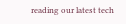reading our latest tech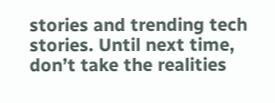stories and trending tech stories. Until next time, don’t take the realities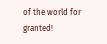of the world for granted!